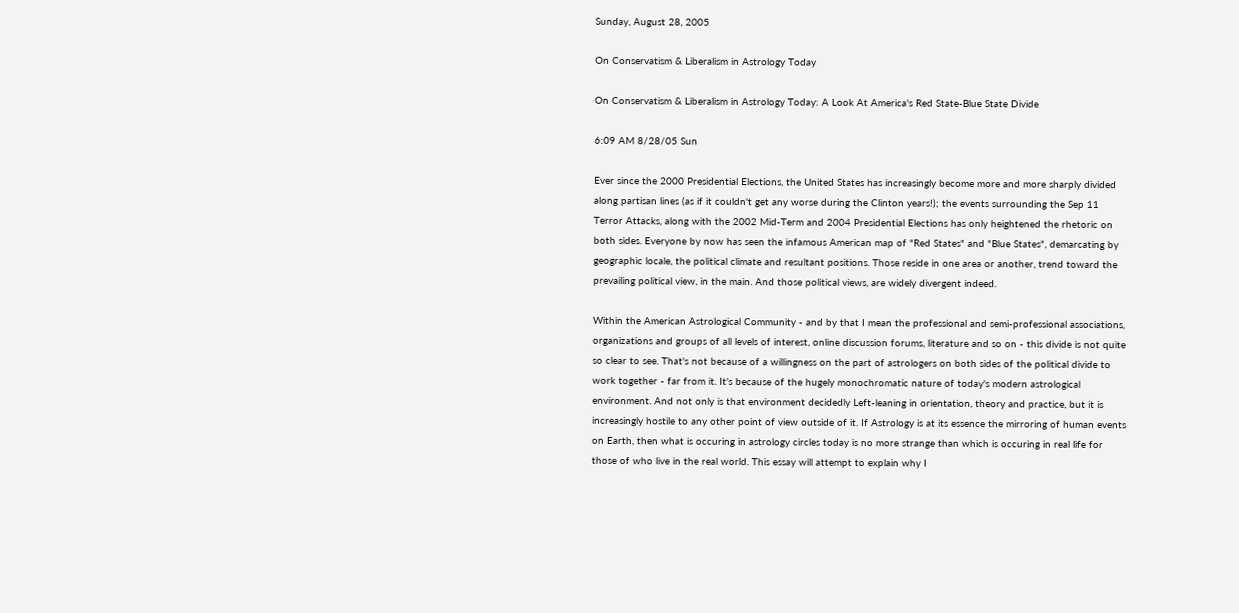Sunday, August 28, 2005

On Conservatism & Liberalism in Astrology Today

On Conservatism & Liberalism in Astrology Today: A Look At America's Red State-Blue State Divide

6:09 AM 8/28/05 Sun

Ever since the 2000 Presidential Elections, the United States has increasingly become more and more sharply divided along partisan lines (as if it couldn't get any worse during the Clinton years!); the events surrounding the Sep 11 Terror Attacks, along with the 2002 Mid-Term and 2004 Presidential Elections has only heightened the rhetoric on both sides. Everyone by now has seen the infamous American map of "Red States" and "Blue States", demarcating by geographic locale, the political climate and resultant positions. Those reside in one area or another, trend toward the prevailing political view, in the main. And those political views, are widely divergent indeed.

Within the American Astrological Community - and by that I mean the professional and semi-professional associations, organizations and groups of all levels of interest, online discussion forums, literature and so on - this divide is not quite so clear to see. That's not because of a willingness on the part of astrologers on both sides of the political divide to work together - far from it. It's because of the hugely monochromatic nature of today's modern astrological environment. And not only is that environment decidedly Left-leaning in orientation, theory and practice, but it is increasingly hostile to any other point of view outside of it. If Astrology is at its essence the mirroring of human events on Earth, then what is occuring in astrology circles today is no more strange than which is occuring in real life for those of who live in the real world. This essay will attempt to explain why I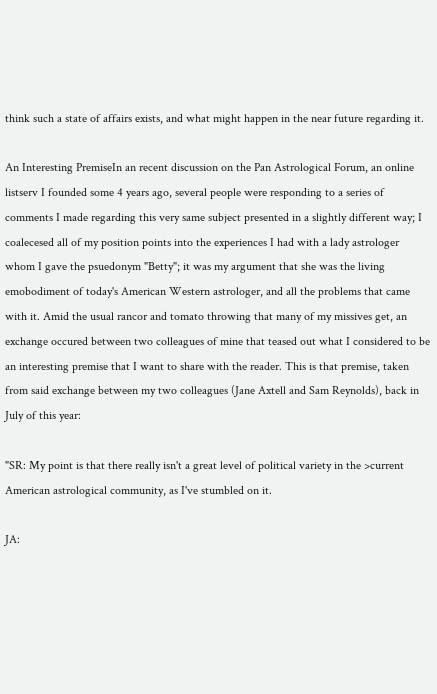think such a state of affairs exists, and what might happen in the near future regarding it.

An Interesting PremiseIn an recent discussion on the Pan Astrological Forum, an online listserv I founded some 4 years ago, several people were responding to a series of comments I made regarding this very same subject presented in a slightly different way; I coalecesed all of my position points into the experiences I had with a lady astrologer whom I gave the psuedonym "Betty"; it was my argument that she was the living emobodiment of today's American Western astrologer, and all the problems that came with it. Amid the usual rancor and tomato throwing that many of my missives get, an exchange occured between two colleagues of mine that teased out what I considered to be an interesting premise that I want to share with the reader. This is that premise, taken from said exchange between my two colleagues (Jane Axtell and Sam Reynolds), back in July of this year:

"SR: My point is that there really isn't a great level of political variety in the >current American astrological community, as I've stumbled on it.

JA: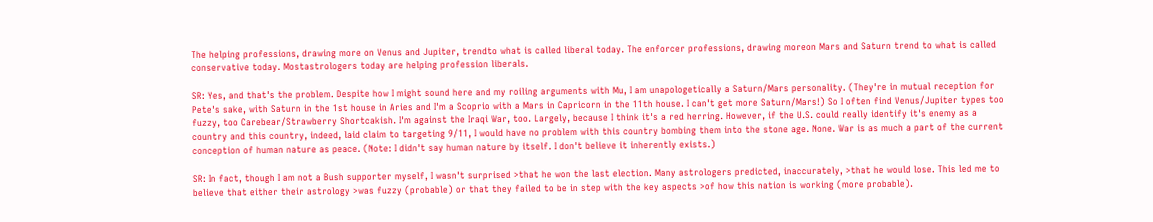The helping professions, drawing more on Venus and Jupiter, trendto what is called liberal today. The enforcer professions, drawing moreon Mars and Saturn trend to what is called conservative today. Mostastrologers today are helping profession liberals.

SR: Yes, and that's the problem. Despite how I might sound here and my roiling arguments with Mu, I am unapologetically a Saturn/Mars personality. (They're in mutual reception for Pete's sake, with Saturn in the 1st house in Aries and I'm a Scoprio with a Mars in Capricorn in the 11th house. I can't get more Saturn/Mars!) So I often find Venus/Jupiter types too fuzzy, too Carebear/Strawberry Shortcakish. I'm against the Iraqi War, too. Largely, because I think it's a red herring. However, if the U.S. could really identify it's enemy as a country and this country, indeed, laid claim to targeting 9/11, I would have no problem with this country bombing them into the stone age. None. War is as much a part of the current conception of human nature as peace. (Note: I didn't say human nature by itself. I don't believe it inherently exists.)

SR: In fact, though I am not a Bush supporter myself, I wasn't surprised >that he won the last election. Many astrologers predicted, inaccurately, >that he would lose. This led me to believe that either their astrology >was fuzzy (probable) or that they failed to be in step with the key aspects >of how this nation is working (more probable).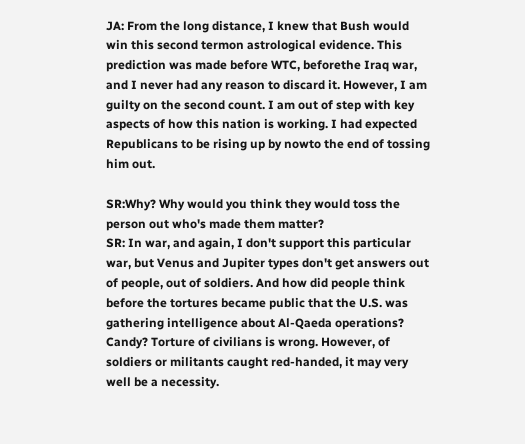JA: From the long distance, I knew that Bush would win this second termon astrological evidence. This prediction was made before WTC, beforethe Iraq war, and I never had any reason to discard it. However, I am guilty on the second count. I am out of step with key aspects of how this nation is working. I had expected Republicans to be rising up by nowto the end of tossing him out.

SR:Why? Why would you think they would toss the person out who's made them matter?
SR: In war, and again, I don't support this particular war, but Venus and Jupiter types don't get answers out of people, out of soldiers. And how did people think before the tortures became public that the U.S. was gathering intelligence about Al-Qaeda operations? Candy? Torture of civilians is wrong. However, of soldiers or militants caught red-handed, it may very well be a necessity.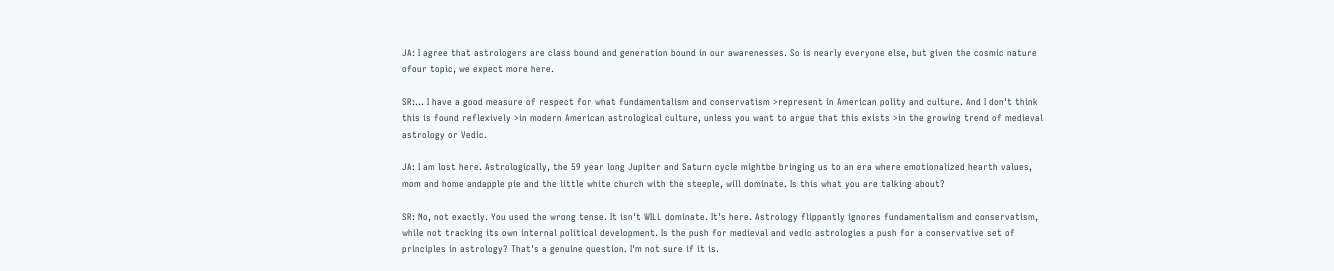JA: I agree that astrologers are class bound and generation bound in our awarenesses. So is nearly everyone else, but given the cosmic nature ofour topic, we expect more here.

SR:... I have a good measure of respect for what fundamentalism and conservatism >represent in American polity and culture. And I don't think this is found reflexively >in modern American astrological culture, unless you want to argue that this exists >in the growing trend of medieval astrology or Vedic.

JA: I am lost here. Astrologically, the 59 year long Jupiter and Saturn cycle mightbe bringing us to an era where emotionalized hearth values, mom and home andapple pie and the little white church with the steeple, will dominate. Is this what you are talking about?

SR: No, not exactly. You used the wrong tense. It isn't WILL dominate. It's here. Astrology flippantly ignores fundamentalism and conservatism, while not tracking its own internal political development. Is the push for medieval and vedic astrologies a push for a conservative set of principles in astrology? That's a genuine question. I'm not sure if it is.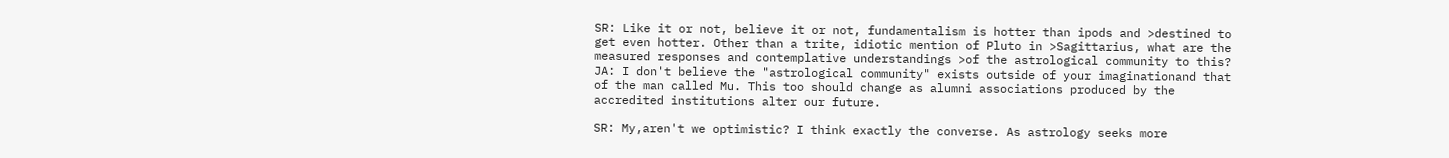SR: Like it or not, believe it or not, fundamentalism is hotter than ipods and >destined to get even hotter. Other than a trite, idiotic mention of Pluto in >Sagittarius, what are the measured responses and contemplative understandings >of the astrological community to this? JA: I don't believe the "astrological community" exists outside of your imaginationand that of the man called Mu. This too should change as alumni associations produced by the accredited institutions alter our future.

SR: My,aren't we optimistic? I think exactly the converse. As astrology seeks more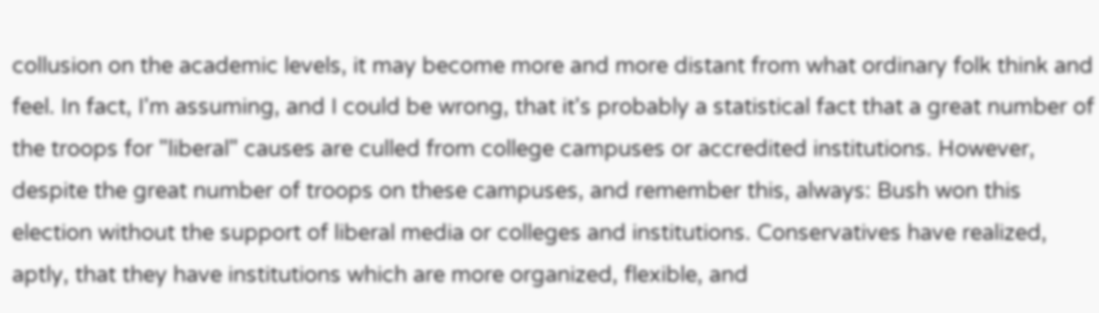collusion on the academic levels, it may become more and more distant from what ordinary folk think and feel. In fact, I'm assuming, and I could be wrong, that it's probably a statistical fact that a great number of the troops for "liberal" causes are culled from college campuses or accredited institutions. However, despite the great number of troops on these campuses, and remember this, always: Bush won this election without the support of liberal media or colleges and institutions. Conservatives have realized, aptly, that they have institutions which are more organized, flexible, and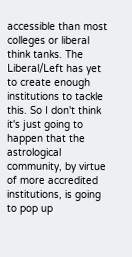accessible than most colleges or liberal think tanks. The Liberal/Left has yet to create enough institutions to tackle this. So I don't think it's just going to happen that the astrological community, by virtue of more accredited institutions, is going to pop up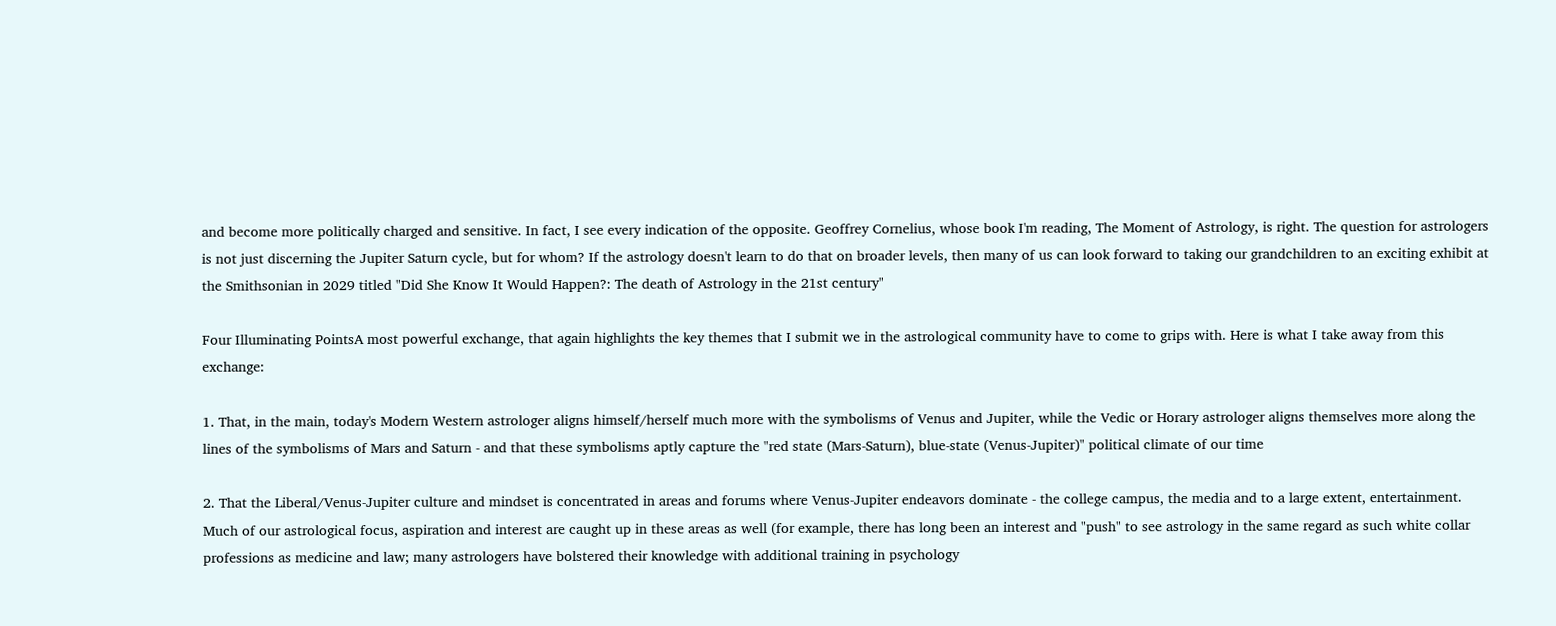and become more politically charged and sensitive. In fact, I see every indication of the opposite. Geoffrey Cornelius, whose book I'm reading, The Moment of Astrology, is right. The question for astrologers is not just discerning the Jupiter Saturn cycle, but for whom? If the astrology doesn't learn to do that on broader levels, then many of us can look forward to taking our grandchildren to an exciting exhibit at the Smithsonian in 2029 titled "Did She Know It Would Happen?: The death of Astrology in the 21st century"

Four Illuminating PointsA most powerful exchange, that again highlights the key themes that I submit we in the astrological community have to come to grips with. Here is what I take away from this exchange:

1. That, in the main, today's Modern Western astrologer aligns himself/herself much more with the symbolisms of Venus and Jupiter, while the Vedic or Horary astrologer aligns themselves more along the lines of the symbolisms of Mars and Saturn - and that these symbolisms aptly capture the "red state (Mars-Saturn), blue-state (Venus-Jupiter)" political climate of our time

2. That the Liberal/Venus-Jupiter culture and mindset is concentrated in areas and forums where Venus-Jupiter endeavors dominate - the college campus, the media and to a large extent, entertainment. Much of our astrological focus, aspiration and interest are caught up in these areas as well (for example, there has long been an interest and "push" to see astrology in the same regard as such white collar professions as medicine and law; many astrologers have bolstered their knowledge with additional training in psychology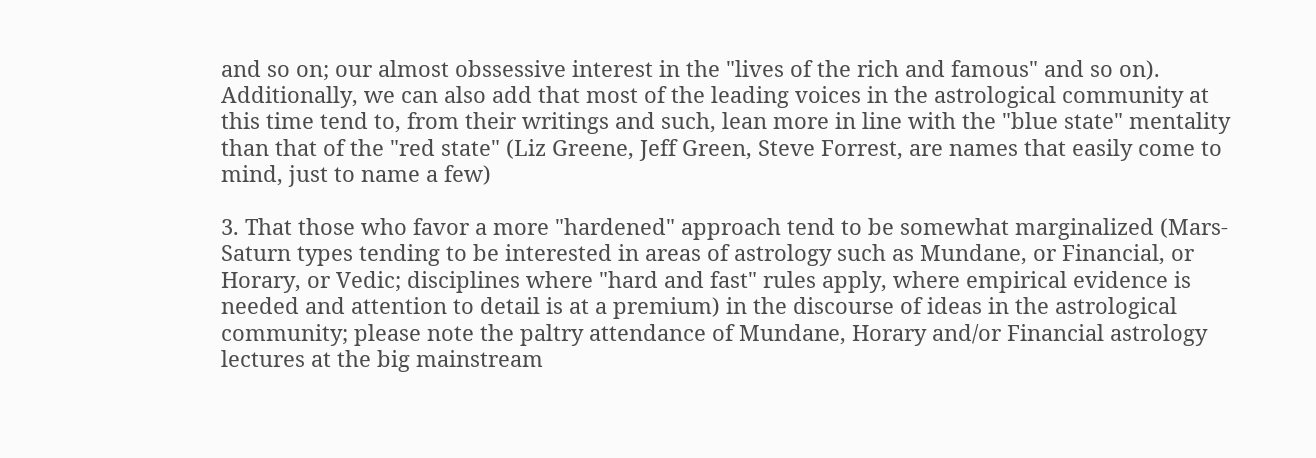and so on; our almost obssessive interest in the "lives of the rich and famous" and so on). Additionally, we can also add that most of the leading voices in the astrological community at this time tend to, from their writings and such, lean more in line with the "blue state" mentality than that of the "red state" (Liz Greene, Jeff Green, Steve Forrest, are names that easily come to mind, just to name a few)

3. That those who favor a more "hardened" approach tend to be somewhat marginalized (Mars-Saturn types tending to be interested in areas of astrology such as Mundane, or Financial, or Horary, or Vedic; disciplines where "hard and fast" rules apply, where empirical evidence is needed and attention to detail is at a premium) in the discourse of ideas in the astrological community; please note the paltry attendance of Mundane, Horary and/or Financial astrology lectures at the big mainstream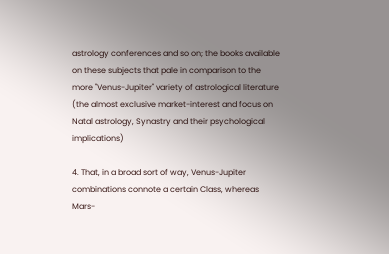astrology conferences and so on; the books available on these subjects that pale in comparison to the more "Venus-Jupiter" variety of astrological literature (the almost exclusive market-interest and focus on Natal astrology, Synastry and their psychological implications)

4. That, in a broad sort of way, Venus-Jupiter combinations connote a certain Class, whereas Mars-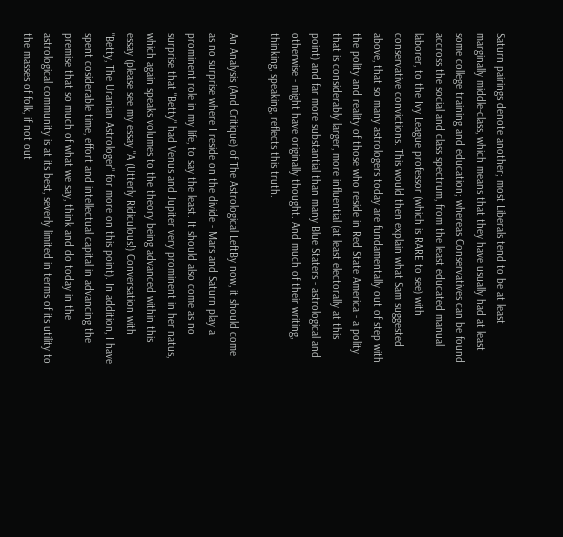Saturn pairings denote another; most Liberals tend to be at least marginally middle-class, which means that they have usually had at least some college training and education; whereas Conservatives can be found accross the social and class spectrum, from the least educated manual laborer, to the Ivy League professor (which is RARE to see) with conservative convictions. This would then explain what Sam suggested above, that so many astrologers today are fundamentally out of step with the polity and reality of those who reside in Red State America - a polity that is considerably larger, more influential (at least electorally at this point) and far more substantial than many Blue Staters - astrological and otherwise - might have originally thought. And much of their writing, thinking, speaking, reflects this truth.

An Analysis (And Critique) of The Astrological LeftBy now, it should come as no surprise where I reside on the divide - Mars and Saturn play a prominent role in my life, to say the least. It should also come as no surprise that "Betty" had Venus and Jupiter very prominent in her natus, which again speaks volumes to the theory being advanced within this essay (please see my essay "A (Utterly Ridiculous!) Conversation with "Betty, The Uranian Astrologer" for more on this point). In addition, I have spent cosiderable time, effort and intellectual capital in advancing the premise that so much of what we say, think and do today in the astrological community is at its best, severly limited in terms of its utility to the masses of folk, if not out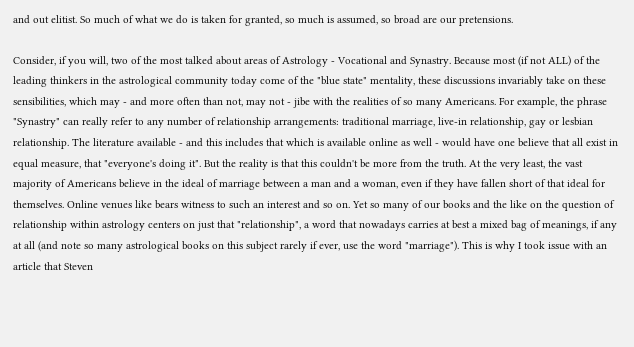and out elitist. So much of what we do is taken for granted, so much is assumed, so broad are our pretensions.

Consider, if you will, two of the most talked about areas of Astrology - Vocational and Synastry. Because most (if not ALL) of the leading thinkers in the astrological community today come of the "blue state" mentality, these discussions invariably take on these sensibilities, which may - and more often than not, may not - jibe with the realities of so many Americans. For example, the phrase "Synastry" can really refer to any number of relationship arrangements: traditional marriage, live-in relationship, gay or lesbian relationship. The literature available - and this includes that which is available online as well - would have one believe that all exist in equal measure, that "everyone's doing it". But the reality is that this couldn't be more from the truth. At the very least, the vast majority of Americans believe in the ideal of marriage between a man and a woman, even if they have fallen short of that ideal for themselves. Online venues like bears witness to such an interest and so on. Yet so many of our books and the like on the question of relationship within astrology centers on just that "relationship", a word that nowadays carries at best a mixed bag of meanings, if any at all (and note so many astrological books on this subject rarely if ever, use the word "marriage"). This is why I took issue with an article that Steven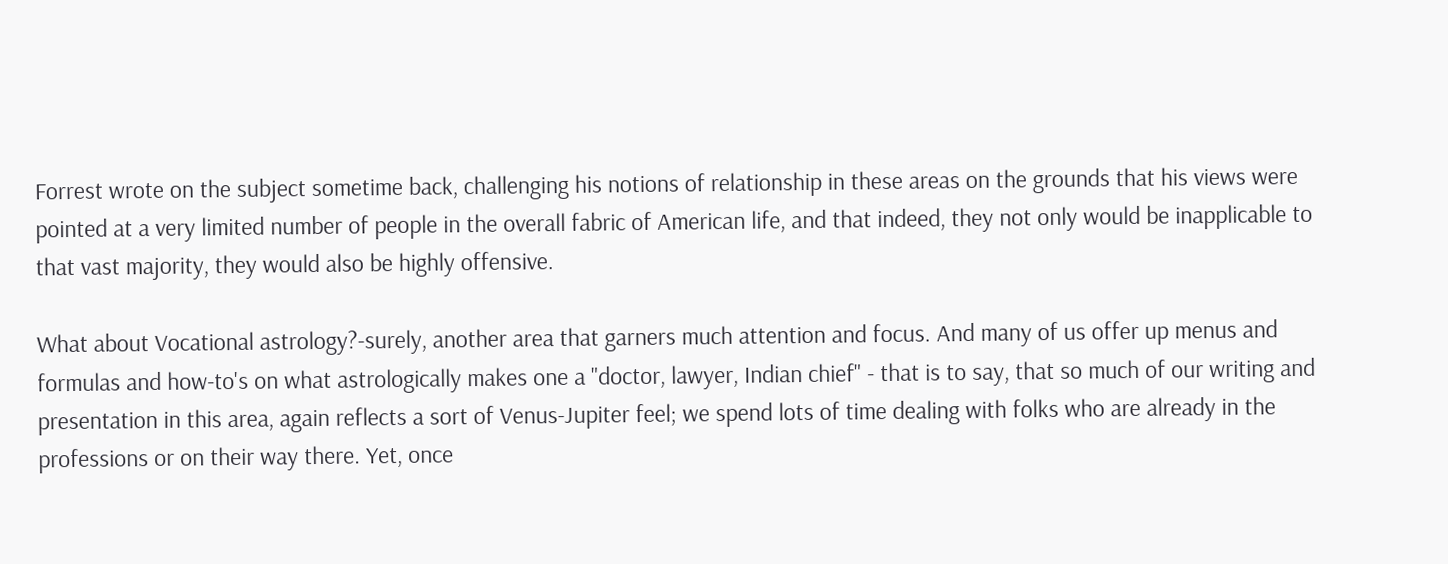Forrest wrote on the subject sometime back, challenging his notions of relationship in these areas on the grounds that his views were pointed at a very limited number of people in the overall fabric of American life, and that indeed, they not only would be inapplicable to that vast majority, they would also be highly offensive.

What about Vocational astrology?-surely, another area that garners much attention and focus. And many of us offer up menus and formulas and how-to's on what astrologically makes one a "doctor, lawyer, Indian chief" - that is to say, that so much of our writing and presentation in this area, again reflects a sort of Venus-Jupiter feel; we spend lots of time dealing with folks who are already in the professions or on their way there. Yet, once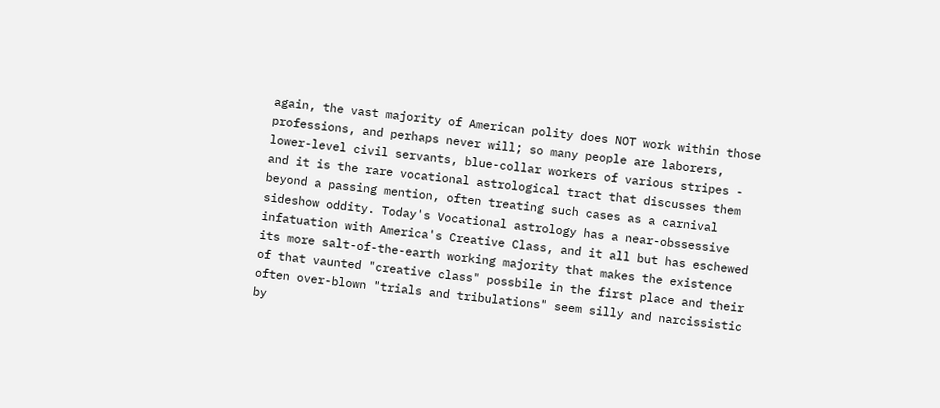again, the vast majority of American polity does NOT work within those professions, and perhaps never will; so many people are laborers, lower-level civil servants, blue-collar workers of various stripes - and it is the rare vocational astrological tract that discusses them beyond a passing mention, often treating such cases as a carnival sideshow oddity. Today's Vocational astrology has a near-obssessive infatuation with America's Creative Class, and it all but has eschewed its more salt-of-the-earth working majority that makes the existence of that vaunted "creative class" possbile in the first place and their often over-blown "trials and tribulations" seem silly and narcissistic by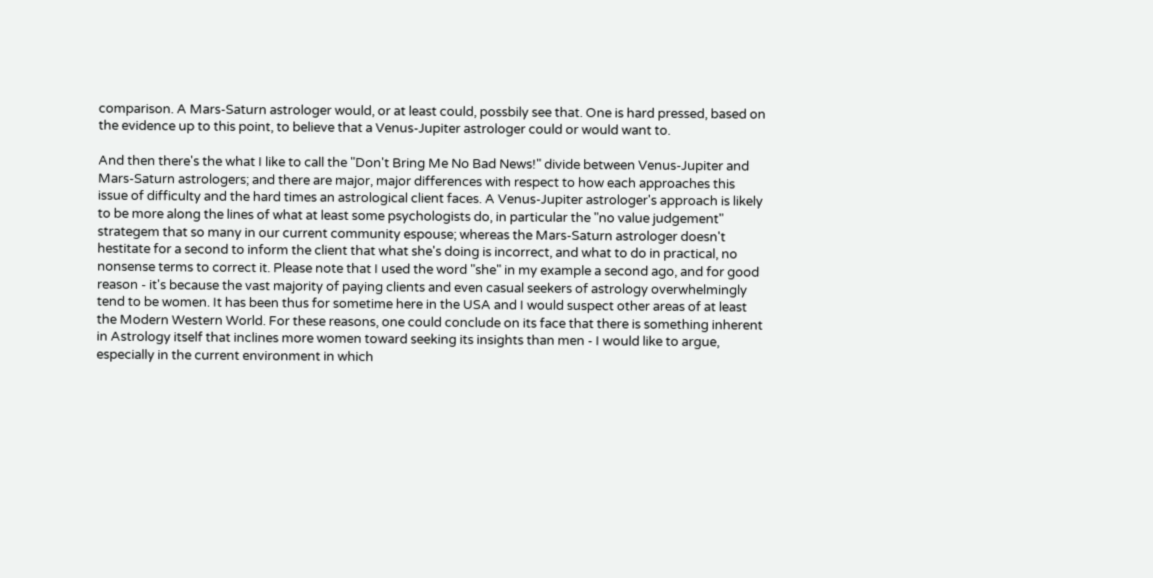comparison. A Mars-Saturn astrologer would, or at least could, possbily see that. One is hard pressed, based on the evidence up to this point, to believe that a Venus-Jupiter astrologer could or would want to.

And then there's the what I like to call the "Don't Bring Me No Bad News!" divide between Venus-Jupiter and Mars-Saturn astrologers; and there are major, major differences with respect to how each approaches this issue of difficulty and the hard times an astrological client faces. A Venus-Jupiter astrologer's approach is likely to be more along the lines of what at least some psychologists do, in particular the "no value judgement" strategem that so many in our current community espouse; whereas the Mars-Saturn astrologer doesn't hestitate for a second to inform the client that what she's doing is incorrect, and what to do in practical, no nonsense terms to correct it. Please note that I used the word "she" in my example a second ago, and for good reason - it's because the vast majority of paying clients and even casual seekers of astrology overwhelmingly tend to be women. It has been thus for sometime here in the USA and I would suspect other areas of at least the Modern Western World. For these reasons, one could conclude on its face that there is something inherent in Astrology itself that inclines more women toward seeking its insights than men - I would like to argue, especially in the current environment in which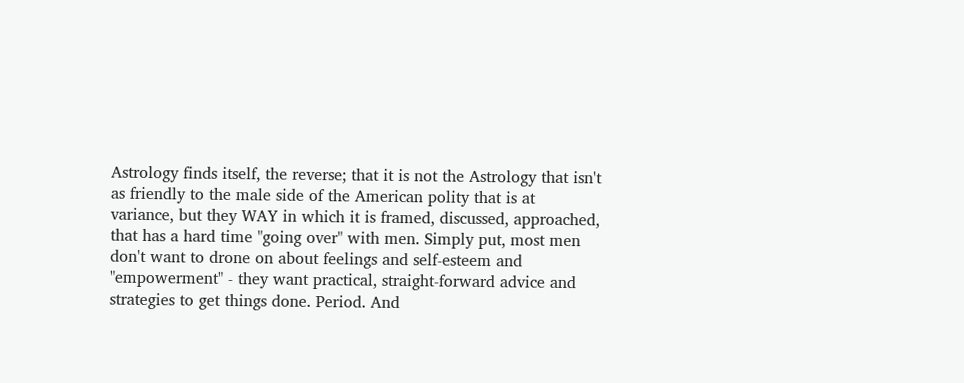Astrology finds itself, the reverse; that it is not the Astrology that isn't as friendly to the male side of the American polity that is at variance, but they WAY in which it is framed, discussed, approached, that has a hard time "going over" with men. Simply put, most men don't want to drone on about feelings and self-esteem and "empowerment" - they want practical, straight-forward advice and strategies to get things done. Period. And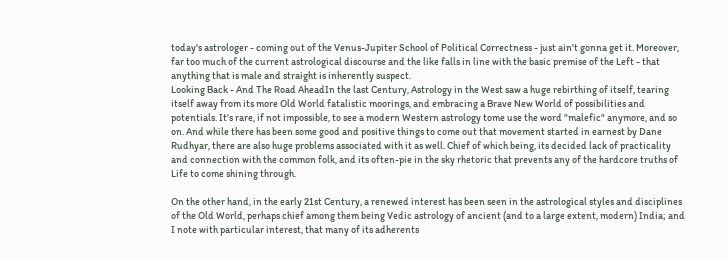today's astrologer - coming out of the Venus-Jupiter School of Political Correctness - just ain't gonna get it. Moreover, far too much of the current astrological discourse and the like falls in line with the basic premise of the Left - that anything that is male and straight is inherently suspect.
Looking Back - And The Road AheadIn the last Century, Astrology in the West saw a huge rebirthing of itself, tearing itself away from its more Old World fatalistic moorings, and embracing a Brave New World of possibilities and potentials. It's rare, if not impossible, to see a modern Western astrology tome use the word "malefic" anymore, and so on. And while there has been some good and positive things to come out that movement started in earnest by Dane Rudhyar, there are also huge problems associated with it as well. Chief of which being, its decided lack of practicality and connection with the common folk, and its often-pie in the sky rhetoric that prevents any of the hardcore truths of Life to come shining through.

On the other hand, in the early 21st Century, a renewed interest has been seen in the astrological styles and disciplines of the Old World, perhaps chief among them being Vedic astrology of ancient (and to a large extent, modern) India; and I note with particular interest, that many of its adherents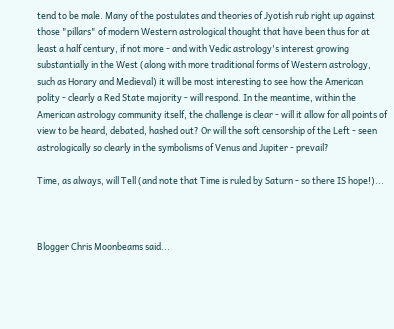tend to be male. Many of the postulates and theories of Jyotish rub right up against those "pillars" of modern Western astrological thought that have been thus for at least a half century, if not more - and with Vedic astrology's interest growing substantially in the West (along with more traditional forms of Western astrology, such as Horary and Medieval) it will be most interesting to see how the American polity - clearly a Red State majority - will respond. In the meantime, within the American astrology community itself, the challenge is clear - will it allow for all points of view to be heard, debated, hashed out? Or will the soft censorship of the Left - seen astrologically so clearly in the symbolisms of Venus and Jupiter - prevail?

Time, as always, will Tell (and note that Time is ruled by Saturn - so there IS hope!)...



Blogger Chris Moonbeams said...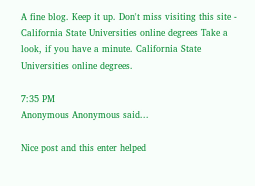A fine blog. Keep it up. Don't miss visiting this site - California State Universities online degrees Take a look, if you have a minute. California State Universities online degrees.

7:35 PM
Anonymous Anonymous said...

Nice post and this enter helped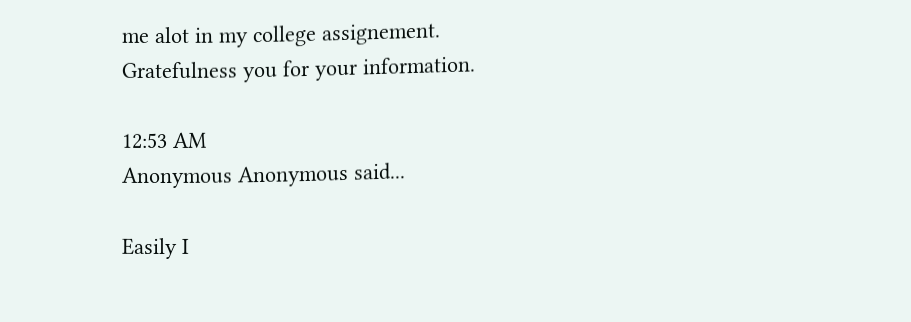me alot in my college assignement. Gratefulness you for your information.

12:53 AM
Anonymous Anonymous said...

Easily I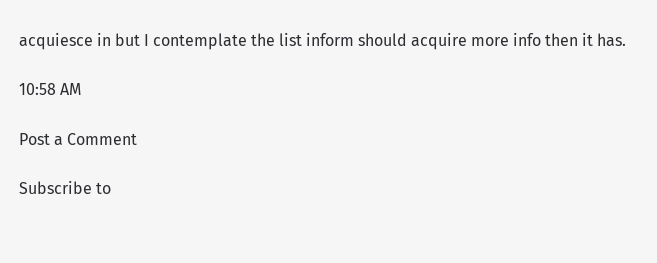acquiesce in but I contemplate the list inform should acquire more info then it has.

10:58 AM

Post a Comment

Subscribe to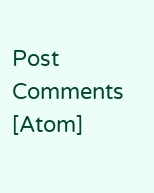Post Comments [Atom]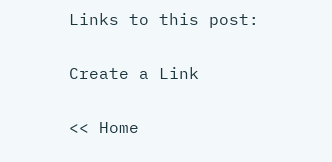Links to this post:

Create a Link

<< Home